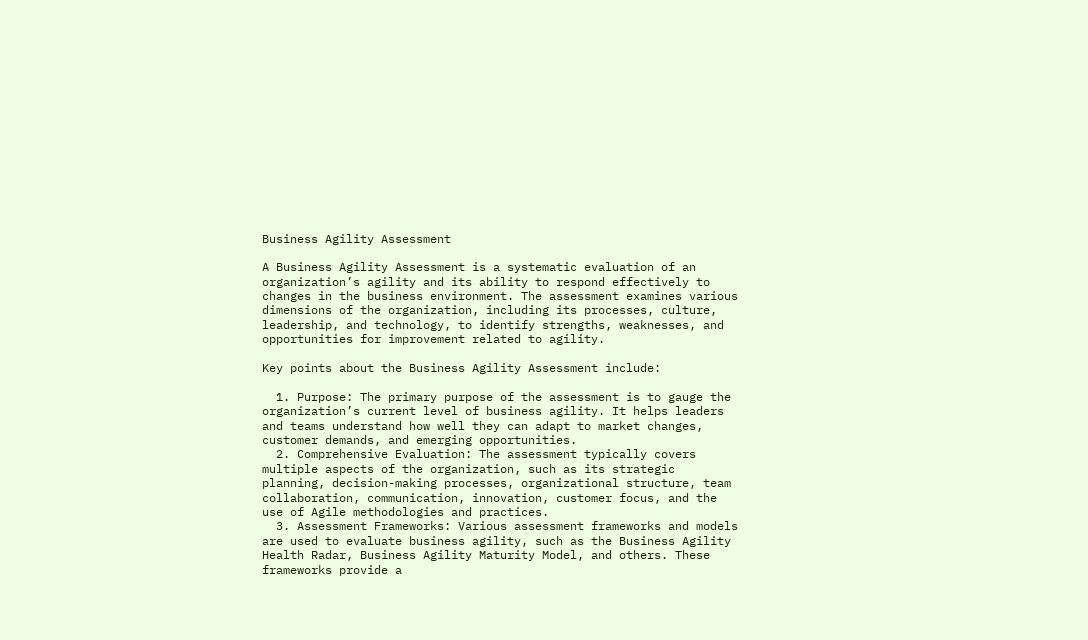Business Agility Assessment

A Business Agility Assessment is a systematic evaluation of an organization’s agility and its ability to respond effectively to changes in the business environment. The assessment examines various dimensions of the organization, including its processes, culture, leadership, and technology, to identify strengths, weaknesses, and opportunities for improvement related to agility.

Key points about the Business Agility Assessment include:

  1. Purpose: The primary purpose of the assessment is to gauge the organization’s current level of business agility. It helps leaders and teams understand how well they can adapt to market changes, customer demands, and emerging opportunities.
  2. Comprehensive Evaluation: The assessment typically covers multiple aspects of the organization, such as its strategic planning, decision-making processes, organizational structure, team collaboration, communication, innovation, customer focus, and the use of Agile methodologies and practices.
  3. Assessment Frameworks: Various assessment frameworks and models are used to evaluate business agility, such as the Business Agility Health Radar, Business Agility Maturity Model, and others. These frameworks provide a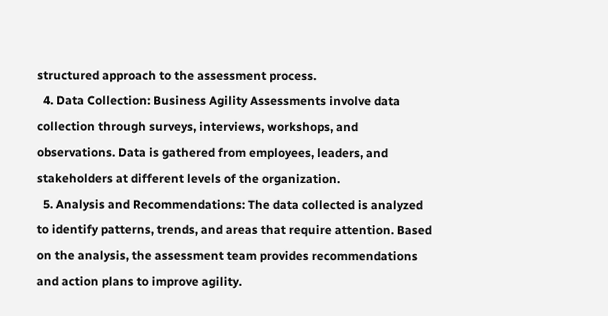structured approach to the assessment process.
  4. Data Collection: Business Agility Assessments involve data collection through surveys, interviews, workshops, and observations. Data is gathered from employees, leaders, and stakeholders at different levels of the organization.
  5. Analysis and Recommendations: The data collected is analyzed to identify patterns, trends, and areas that require attention. Based on the analysis, the assessment team provides recommendations and action plans to improve agility.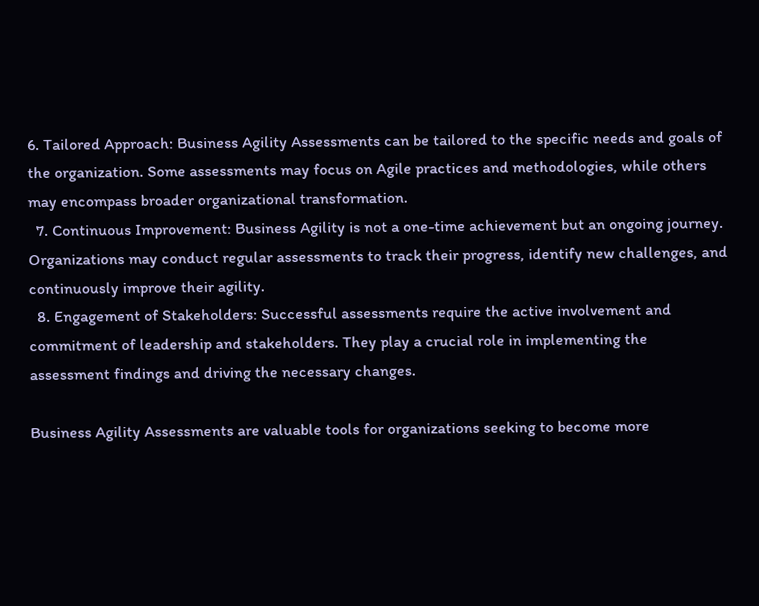6. Tailored Approach: Business Agility Assessments can be tailored to the specific needs and goals of the organization. Some assessments may focus on Agile practices and methodologies, while others may encompass broader organizational transformation.
  7. Continuous Improvement: Business Agility is not a one-time achievement but an ongoing journey. Organizations may conduct regular assessments to track their progress, identify new challenges, and continuously improve their agility.
  8. Engagement of Stakeholders: Successful assessments require the active involvement and commitment of leadership and stakeholders. They play a crucial role in implementing the assessment findings and driving the necessary changes.

Business Agility Assessments are valuable tools for organizations seeking to become more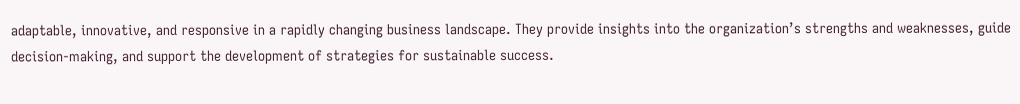adaptable, innovative, and responsive in a rapidly changing business landscape. They provide insights into the organization’s strengths and weaknesses, guide decision-making, and support the development of strategies for sustainable success.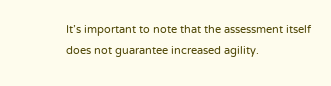It’s important to note that the assessment itself does not guarantee increased agility.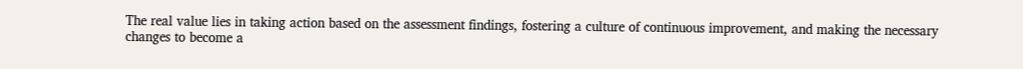The real value lies in taking action based on the assessment findings, fostering a culture of continuous improvement, and making the necessary changes to become a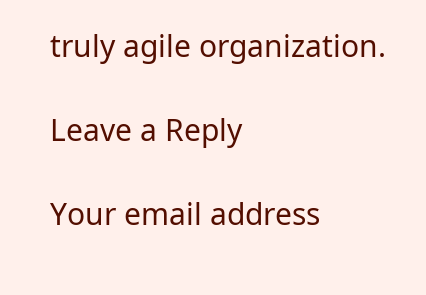truly agile organization.

Leave a Reply

Your email address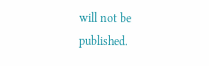will not be published.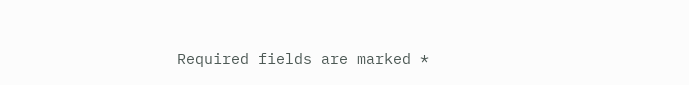Required fields are marked *